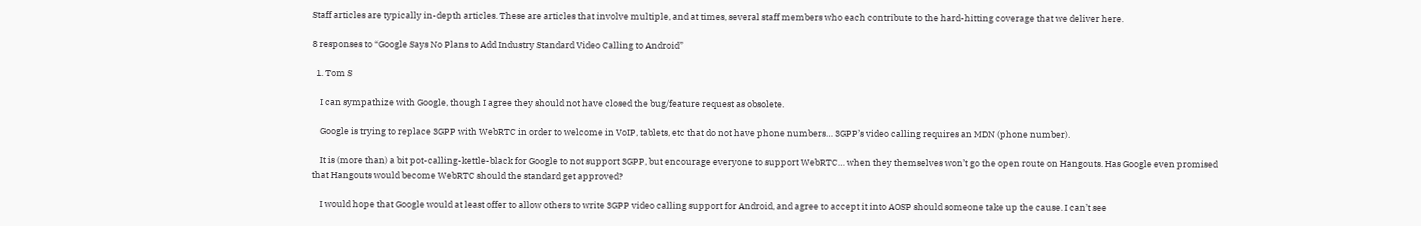Staff articles are typically in-depth articles. These are articles that involve multiple, and at times, several staff members who each contribute to the hard-hitting coverage that we deliver here.

8 responses to “Google Says No Plans to Add Industry Standard Video Calling to Android”

  1. Tom S

    I can sympathize with Google, though I agree they should not have closed the bug/feature request as obsolete.

    Google is trying to replace 3GPP with WebRTC in order to welcome in VoIP, tablets, etc that do not have phone numbers… 3GPP’s video calling requires an MDN (phone number).

    It is (more than) a bit pot-calling-kettle-black for Google to not support 3GPP, but encourage everyone to support WebRTC… when they themselves won’t go the open route on Hangouts. Has Google even promised that Hangouts would become WebRTC should the standard get approved?

    I would hope that Google would at least offer to allow others to write 3GPP video calling support for Android, and agree to accept it into AOSP should someone take up the cause. I can’t see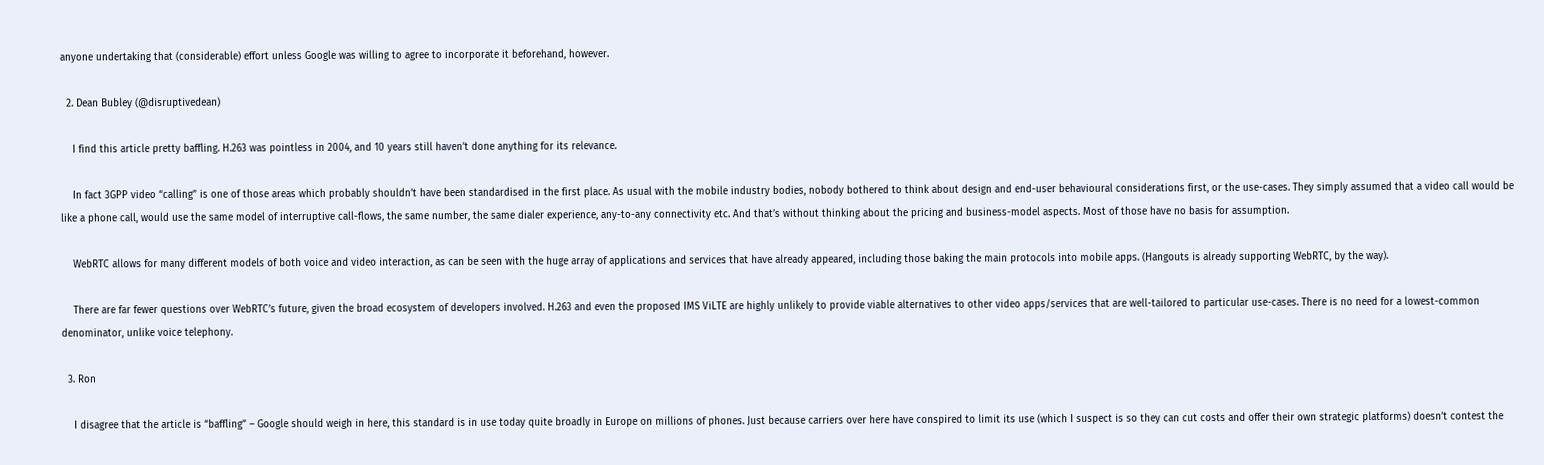anyone undertaking that (considerable) effort unless Google was willing to agree to incorporate it beforehand, however.

  2. Dean Bubley (@disruptivedean)

    I find this article pretty baffling. H.263 was pointless in 2004, and 10 years still haven’t done anything for its relevance.

    In fact 3GPP video “calling” is one of those areas which probably shouldn’t have been standardised in the first place. As usual with the mobile industry bodies, nobody bothered to think about design and end-user behavioural considerations first, or the use-cases. They simply assumed that a video call would be like a phone call, would use the same model of interruptive call-flows, the same number, the same dialer experience, any-to-any connectivity etc. And that’s without thinking about the pricing and business-model aspects. Most of those have no basis for assumption.

    WebRTC allows for many different models of both voice and video interaction, as can be seen with the huge array of applications and services that have already appeared, including those baking the main protocols into mobile apps. (Hangouts is already supporting WebRTC, by the way).

    There are far fewer questions over WebRTC’s future, given the broad ecosystem of developers involved. H.263 and even the proposed IMS ViLTE are highly unlikely to provide viable alternatives to other video apps/services that are well-tailored to particular use-cases. There is no need for a lowest-common denominator, unlike voice telephony.

  3. Ron

    I disagree that the article is “baffling” – Google should weigh in here, this standard is in use today quite broadly in Europe on millions of phones. Just because carriers over here have conspired to limit its use (which I suspect is so they can cut costs and offer their own strategic platforms) doesn’t contest the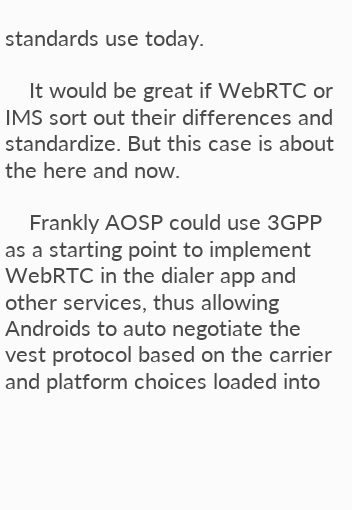standards use today.

    It would be great if WebRTC or IMS sort out their differences and standardize. But this case is about the here and now.

    Frankly AOSP could use 3GPP as a starting point to implement WebRTC in the dialer app and other services, thus allowing Androids to auto negotiate the vest protocol based on the carrier and platform choices loaded into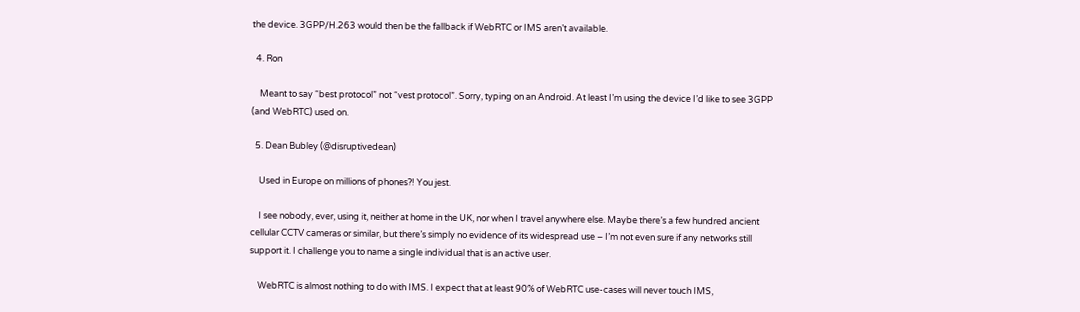the device. 3GPP/H.263 would then be the fallback if WebRTC or IMS aren’t available.

  4. Ron

    Meant to say “best protocol” not “vest protocol”. Sorry, typing on an Android. At least I’m using the device I’d like to see 3GPP (and WebRTC) used on.

  5. Dean Bubley (@disruptivedean)

    Used in Europe on millions of phones?! You jest.

    I see nobody, ever, using it, neither at home in the UK, nor when I travel anywhere else. Maybe there’s a few hundred ancient cellular CCTV cameras or similar, but there’s simply no evidence of its widespread use – I’m not even sure if any networks still support it. I challenge you to name a single individual that is an active user.

    WebRTC is almost nothing to do with IMS. I expect that at least 90% of WebRTC use-cases will never touch IMS,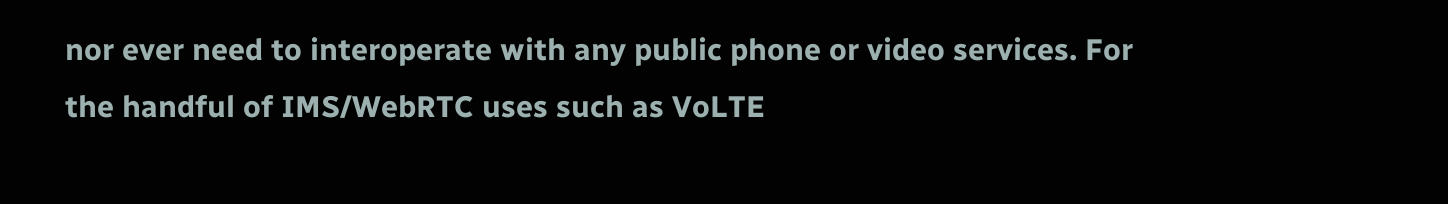nor ever need to interoperate with any public phone or video services. For the handful of IMS/WebRTC uses such as VoLTE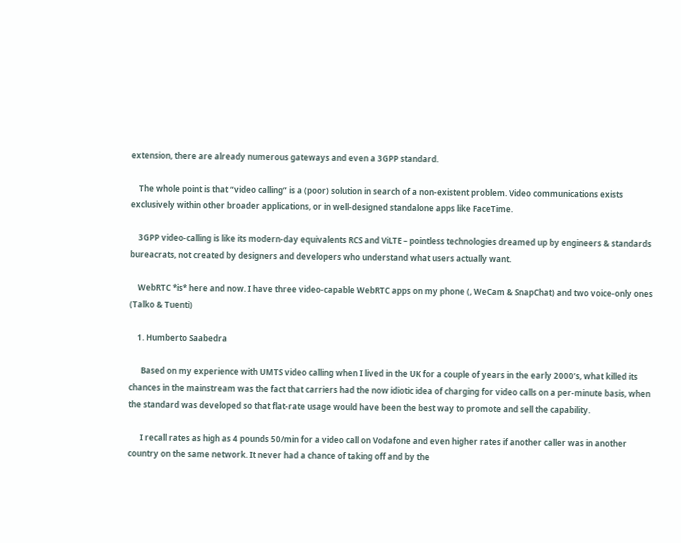extension, there are already numerous gateways and even a 3GPP standard.

    The whole point is that “video calling” is a (poor) solution in search of a non-existent problem. Video communications exists exclusively within other broader applications, or in well-designed standalone apps like FaceTime.

    3GPP video-calling is like its modern-day equivalents RCS and ViLTE – pointless technologies dreamed up by engineers & standards bureacrats, not created by designers and developers who understand what users actually want.

    WebRTC *is* here and now. I have three video-capable WebRTC apps on my phone (, WeCam & SnapChat) and two voice-only ones (Talko & Tuenti)

    1. Humberto Saabedra

      Based on my experience with UMTS video calling when I lived in the UK for a couple of years in the early 2000’s, what killed its chances in the mainstream was the fact that carriers had the now idiotic idea of charging for video calls on a per-minute basis, when the standard was developed so that flat-rate usage would have been the best way to promote and sell the capability.

      I recall rates as high as 4 pounds 50/min for a video call on Vodafone and even higher rates if another caller was in another country on the same network. It never had a chance of taking off and by the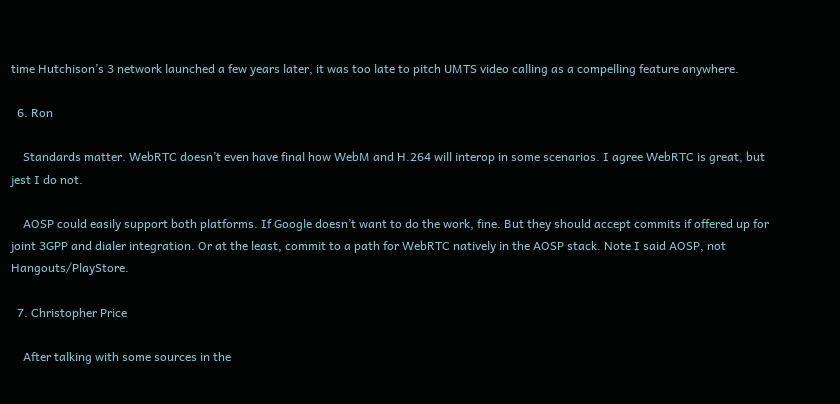time Hutchison’s 3 network launched a few years later, it was too late to pitch UMTS video calling as a compelling feature anywhere.

  6. Ron

    Standards matter. WebRTC doesn’t even have final how WebM and H.264 will interop in some scenarios. I agree WebRTC is great, but jest I do not.

    AOSP could easily support both platforms. If Google doesn’t want to do the work, fine. But they should accept commits if offered up for joint 3GPP and dialer integration. Or at the least, commit to a path for WebRTC natively in the AOSP stack. Note I said AOSP, not Hangouts/PlayStore.

  7. Christopher Price

    After talking with some sources in the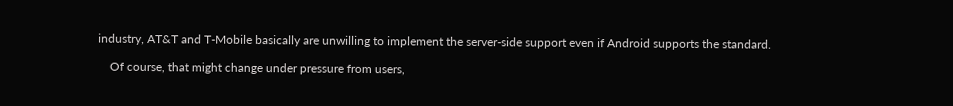industry, AT&T and T-Mobile basically are unwilling to implement the server-side support even if Android supports the standard.

    Of course, that might change under pressure from users,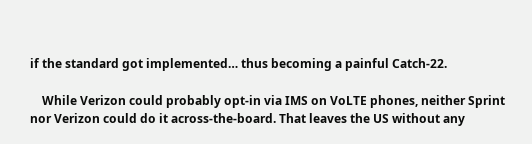if the standard got implemented… thus becoming a painful Catch-22.

    While Verizon could probably opt-in via IMS on VoLTE phones, neither Sprint nor Verizon could do it across-the-board. That leaves the US without any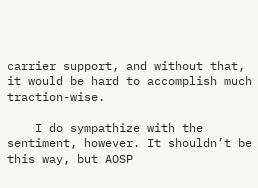carrier support, and without that, it would be hard to accomplish much traction-wise.

    I do sympathize with the sentiment, however. It shouldn’t be this way, but AOSP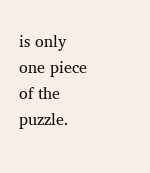is only one piece of the puzzle.